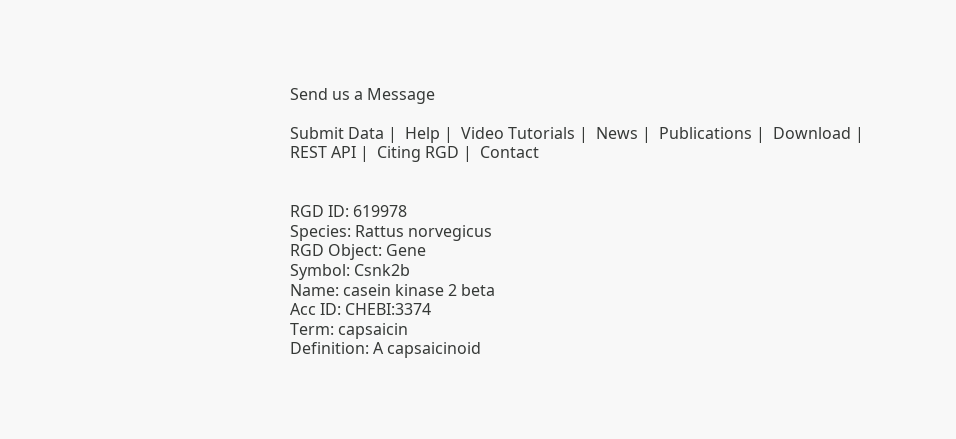Send us a Message

Submit Data |  Help |  Video Tutorials |  News |  Publications |  Download |  REST API |  Citing RGD |  Contact


RGD ID: 619978
Species: Rattus norvegicus
RGD Object: Gene
Symbol: Csnk2b
Name: casein kinase 2 beta
Acc ID: CHEBI:3374
Term: capsaicin
Definition: A capsaicinoid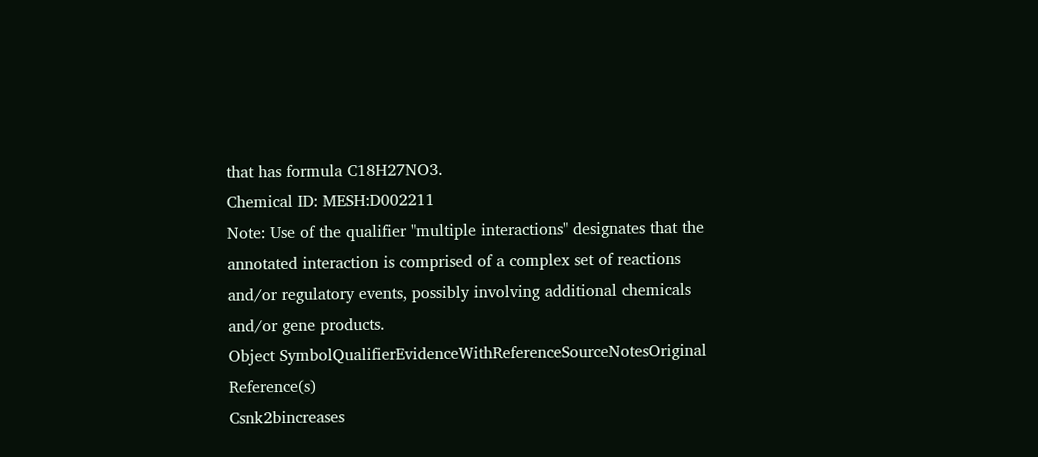that has formula C18H27NO3.
Chemical ID: MESH:D002211
Note: Use of the qualifier "multiple interactions" designates that the annotated interaction is comprised of a complex set of reactions and/or regulatory events, possibly involving additional chemicals and/or gene products.
Object SymbolQualifierEvidenceWithReferenceSourceNotesOriginal Reference(s)
Csnk2bincreases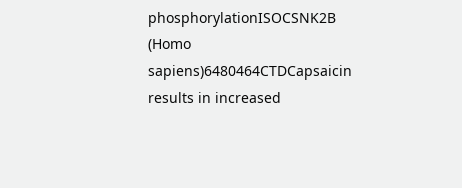phosphorylationISOCSNK2B (Homo sapiens)6480464CTDCapsaicin results in increased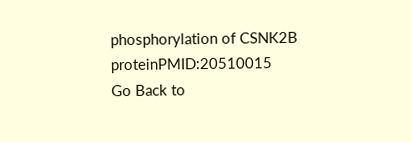phosphorylation of CSNK2B proteinPMID:20510015
Go Back to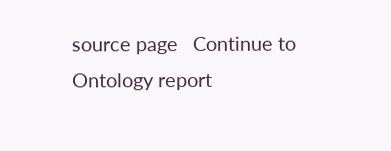source page   Continue to Ontology report